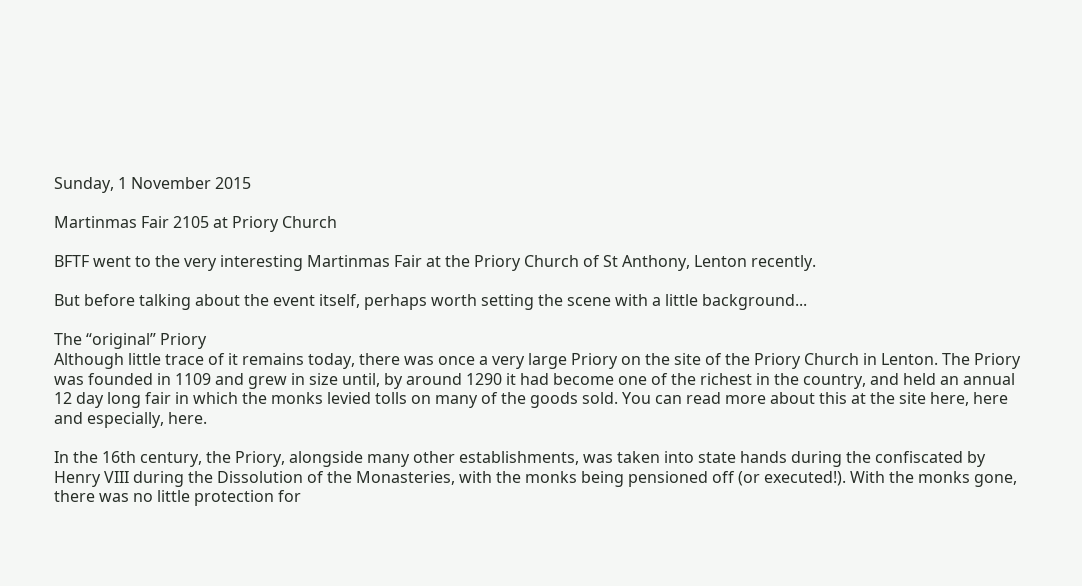Sunday, 1 November 2015

Martinmas Fair 2105 at Priory Church

BFTF went to the very interesting Martinmas Fair at the Priory Church of St Anthony, Lenton recently.

But before talking about the event itself, perhaps worth setting the scene with a little background...

The “original” Priory
Although little trace of it remains today, there was once a very large Priory on the site of the Priory Church in Lenton. The Priory was founded in 1109 and grew in size until, by around 1290 it had become one of the richest in the country, and held an annual 12 day long fair in which the monks levied tolls on many of the goods sold. You can read more about this at the site here, here and especially, here.

In the 16th century, the Priory, alongside many other establishments, was taken into state hands during the confiscated by Henry VIII during the Dissolution of the Monasteries, with the monks being pensioned off (or executed!). With the monks gone, there was no little protection for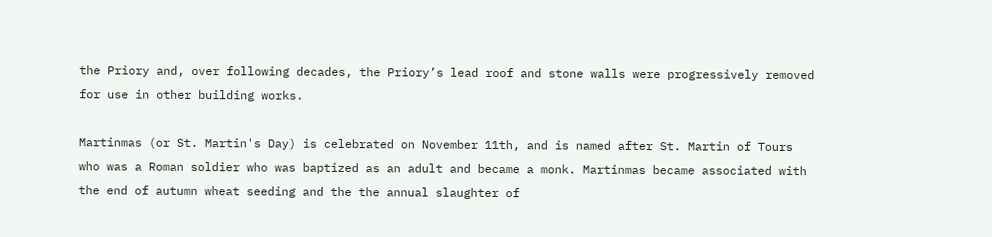the Priory and, over following decades, the Priory’s lead roof and stone walls were progressively removed for use in other building works.

Martinmas (or St. Martin's Day) is celebrated on November 11th, and is named after St. Martin of Tours who was a Roman soldier who was baptized as an adult and became a monk. Martinmas became associated with the end of autumn wheat seeding and the the annual slaughter of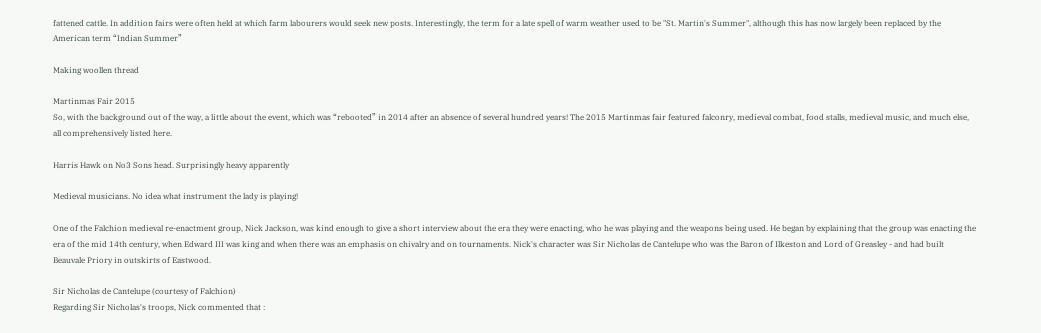fattened cattle. In addition fairs were often held at which farm labourers would seek new posts. Interestingly, the term for a late spell of warm weather used to be "St. Martin's Summer", although this has now largely been replaced by the American term “Indian Summer”

Making woollen thread

Martinmas Fair 2015
So, with the background out of the way, a little about the event, which was “rebooted” in 2014 after an absence of several hundred years! The 2015 Martinmas fair featured falconry, medieval combat, food stalls, medieval music, and much else, all comprehensively listed here.

Harris Hawk on No3 Sons head. Surprisingly heavy apparently

Medieval musicians. No idea what instrument the lady is playing!

One of the Falchion medieval re-enactment group, Nick Jackson, was kind enough to give a short interview about the era they were enacting, who he was playing and the weapons being used. He began by explaining that the group was enacting the era of the mid 14th century, when Edward III was king and when there was an emphasis on chivalry and on tournaments. Nick's character was Sir Nicholas de Cantelupe who was the Baron of Ilkeston and Lord of Greasley - and had built Beauvale Priory in outskirts of Eastwood.

Sir Nicholas de Cantelupe (courtesy of Falchion)
Regarding Sir Nicholas's troops, Nick commented that :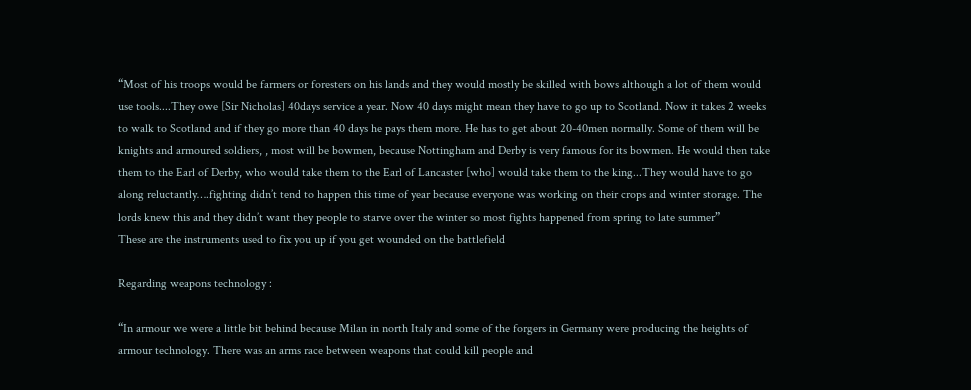“Most of his troops would be farmers or foresters on his lands and they would mostly be skilled with bows although a lot of them would use tools....They owe [Sir Nicholas] 40days service a year. Now 40 days might mean they have to go up to Scotland. Now it takes 2 weeks to walk to Scotland and if they go more than 40 days he pays them more. He has to get about 20-40men normally. Some of them will be knights and armoured soldiers, , most will be bowmen, because Nottingham and Derby is very famous for its bowmen. He would then take them to the Earl of Derby, who would take them to the Earl of Lancaster [who] would take them to the king...They would have to go along reluctantly….fighting didn’t tend to happen this time of year because everyone was working on their crops and winter storage. The lords knew this and they didn’t want they people to starve over the winter so most fights happened from spring to late summer”
These are the instruments used to fix you up if you get wounded on the battlefield

Regarding weapons technology :

“In armour we were a little bit behind because Milan in north Italy and some of the forgers in Germany were producing the heights of armour technology. There was an arms race between weapons that could kill people and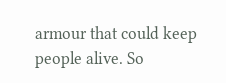armour that could keep people alive. So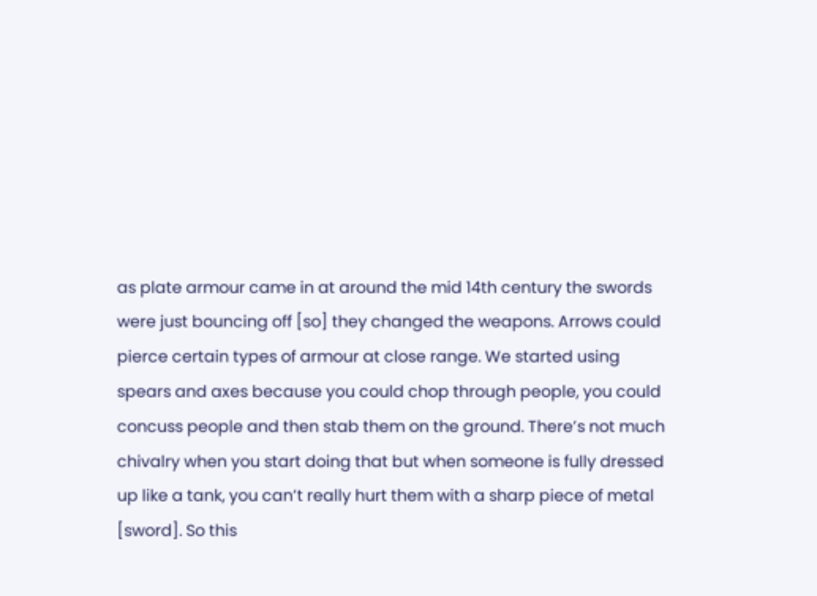as plate armour came in at around the mid 14th century the swords were just bouncing off [so] they changed the weapons. Arrows could pierce certain types of armour at close range. We started using spears and axes because you could chop through people, you could concuss people and then stab them on the ground. There’s not much chivalry when you start doing that but when someone is fully dressed up like a tank, you can’t really hurt them with a sharp piece of metal [sword]. So this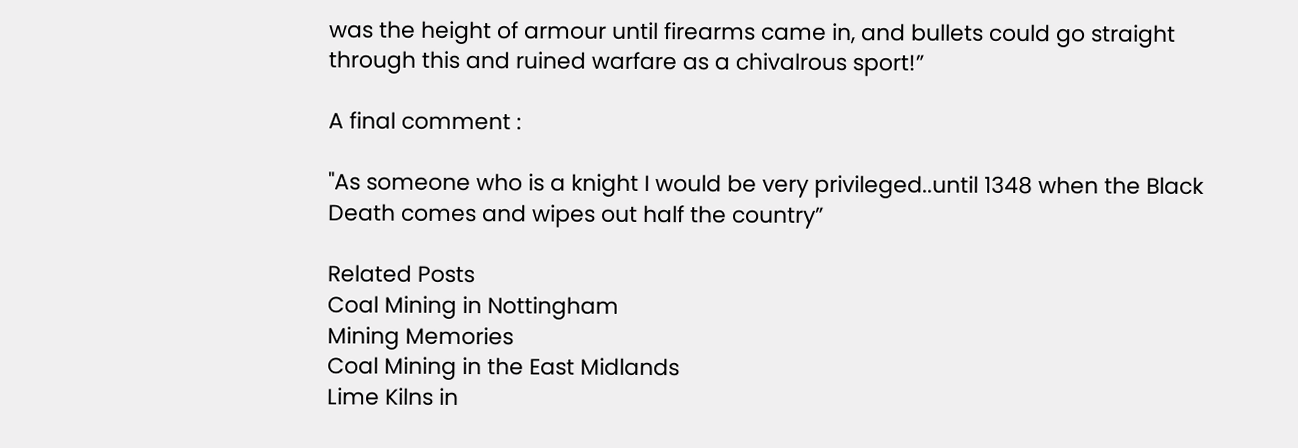was the height of armour until firearms came in, and bullets could go straight through this and ruined warfare as a chivalrous sport!”

A final comment :

"As someone who is a knight I would be very privileged..until 1348 when the Black Death comes and wipes out half the country”

Related Posts
Coal Mining in Nottingham
Mining Memories
Coal Mining in the East Midlands
Lime Kilns in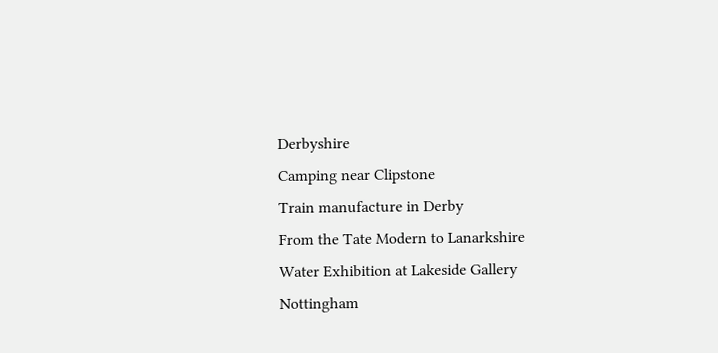Derbyshire
Camping near Clipstone
Train manufacture in Derby
From the Tate Modern to Lanarkshire
Water Exhibition at Lakeside Gallery
Nottingham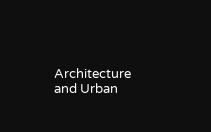Architecture and Urban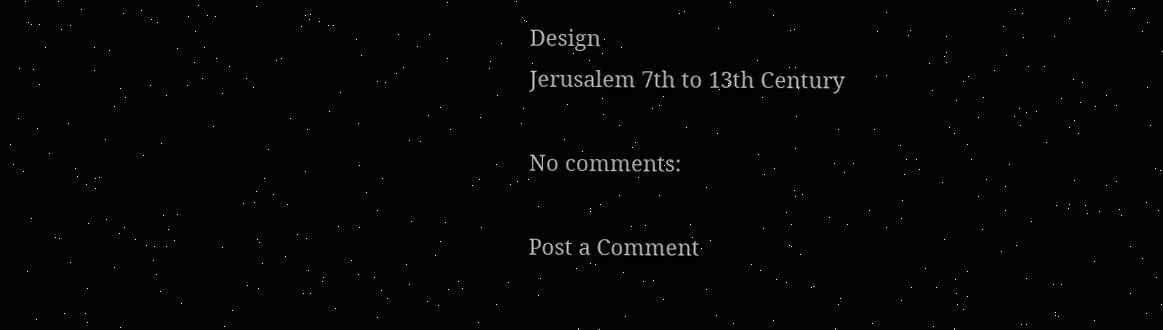Design
Jerusalem 7th to 13th Century

No comments:

Post a Comment